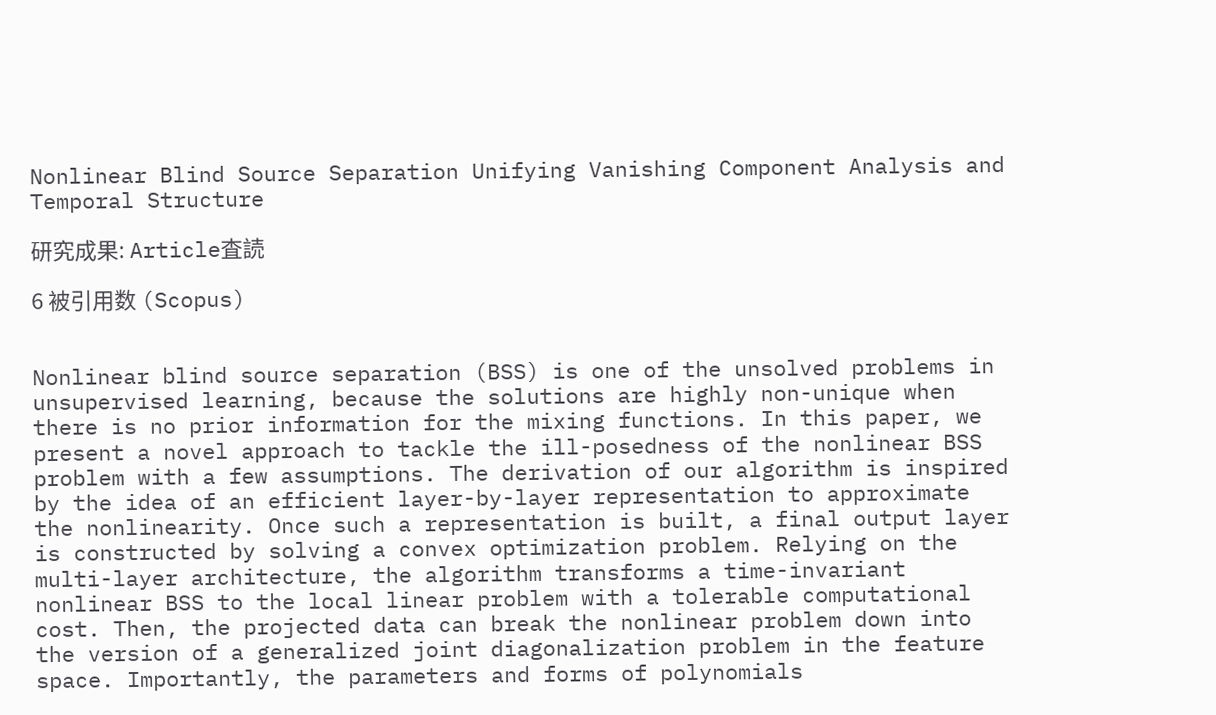Nonlinear Blind Source Separation Unifying Vanishing Component Analysis and Temporal Structure

研究成果: Article査読

6 被引用数 (Scopus)


Nonlinear blind source separation (BSS) is one of the unsolved problems in unsupervised learning, because the solutions are highly non-unique when there is no prior information for the mixing functions. In this paper, we present a novel approach to tackle the ill-posedness of the nonlinear BSS problem with a few assumptions. The derivation of our algorithm is inspired by the idea of an efficient layer-by-layer representation to approximate the nonlinearity. Once such a representation is built, a final output layer is constructed by solving a convex optimization problem. Relying on the multi-layer architecture, the algorithm transforms a time-invariant nonlinear BSS to the local linear problem with a tolerable computational cost. Then, the projected data can break the nonlinear problem down into the version of a generalized joint diagonalization problem in the feature space. Importantly, the parameters and forms of polynomials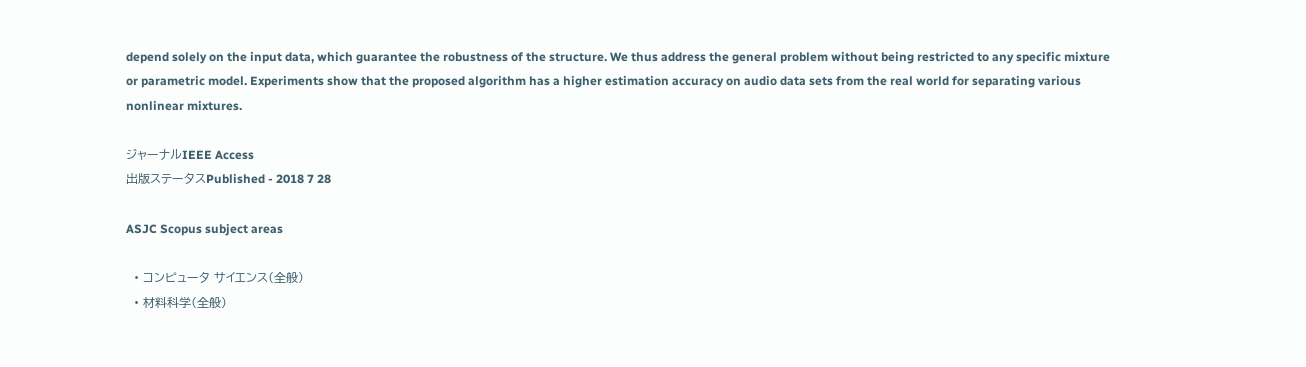depend solely on the input data, which guarantee the robustness of the structure. We thus address the general problem without being restricted to any specific mixture or parametric model. Experiments show that the proposed algorithm has a higher estimation accuracy on audio data sets from the real world for separating various nonlinear mixtures.

ジャーナルIEEE Access
出版ステータスPublished - 2018 7 28

ASJC Scopus subject areas

  • コンピュータ サイエンス(全般)
  • 材料科学(全般)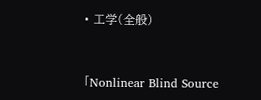• 工学(全般)


「Nonlinear Blind Source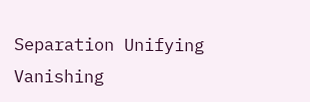Separation Unifying Vanishing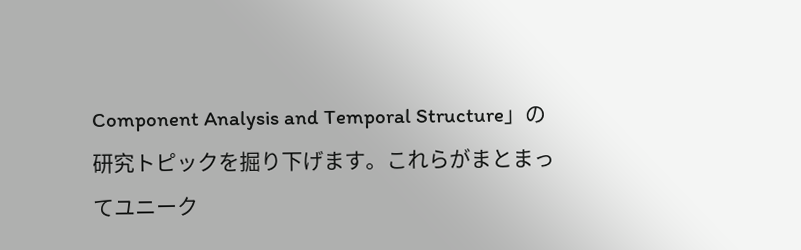Component Analysis and Temporal Structure」の研究トピックを掘り下げます。これらがまとまってユニーク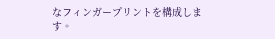なフィンガープリントを構成します。